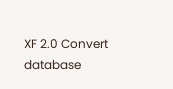XF 2.0 Convert database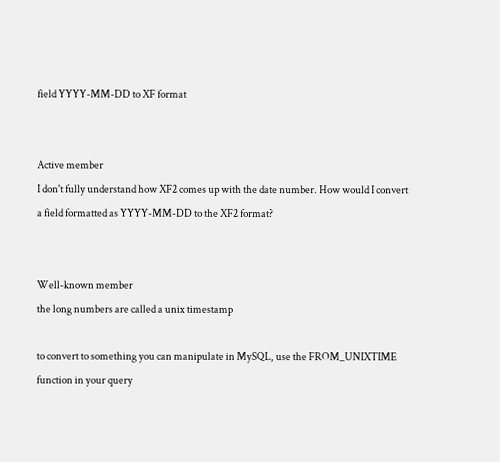field YYYY-MM-DD to XF format


Active member
I don't fully understand how XF2 comes up with the date number. How would I convert a field formatted as YYYY-MM-DD to the XF2 format?


Well-known member
the long numbers are called a unix timestamp

to convert to something you can manipulate in MySQL, use the FROM_UNIXTIME function in your query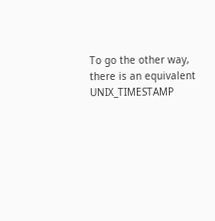To go the other way, there is an equivalent UNIX_TIMESTAMP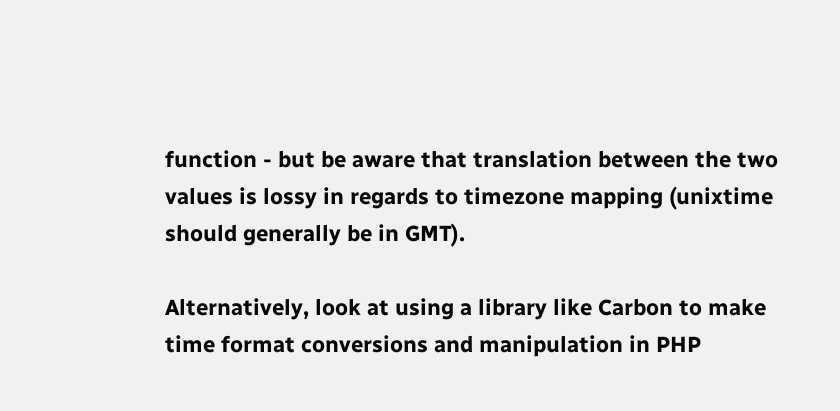function - but be aware that translation between the two values is lossy in regards to timezone mapping (unixtime should generally be in GMT).

Alternatively, look at using a library like Carbon to make time format conversions and manipulation in PHP